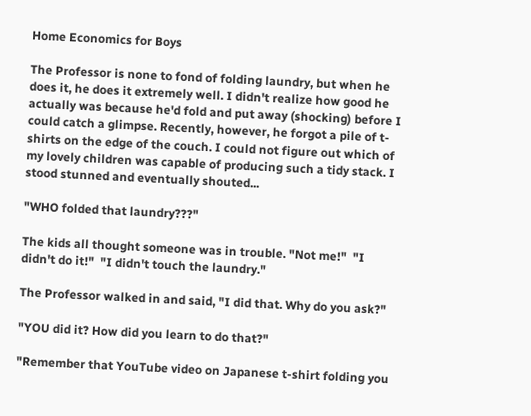Home Economics for Boys

The Professor is none to fond of folding laundry, but when he does it, he does it extremely well. I didn't realize how good he actually was because he'd fold and put away (shocking) before I could catch a glimpse. Recently, however, he forgot a pile of t-shirts on the edge of the couch. I could not figure out which of my lovely children was capable of producing such a tidy stack. I stood stunned and eventually shouted...

"WHO folded that laundry???"

The kids all thought someone was in trouble. "Not me!"  "I didn't do it!"  "I didn't touch the laundry."

The Professor walked in and said, "I did that. Why do you ask?"

"YOU did it? How did you learn to do that?"

"Remember that YouTube video on Japanese t-shirt folding you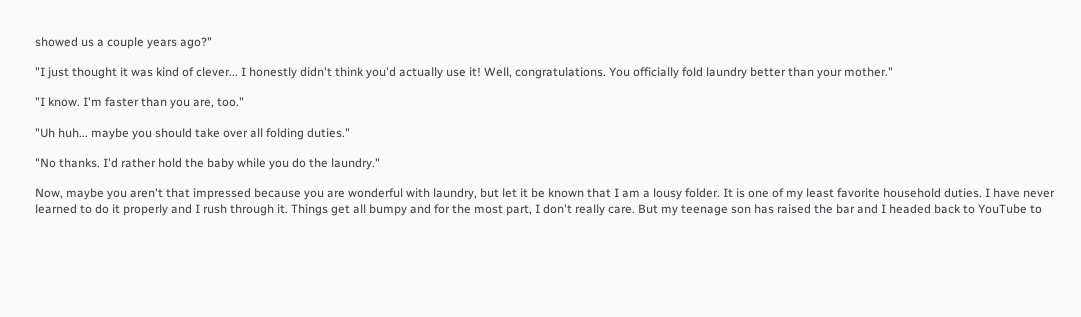showed us a couple years ago?"

"I just thought it was kind of clever... I honestly didn't think you'd actually use it! Well, congratulations. You officially fold laundry better than your mother."

"I know. I'm faster than you are, too."

"Uh huh... maybe you should take over all folding duties."

"No thanks. I'd rather hold the baby while you do the laundry."

Now, maybe you aren't that impressed because you are wonderful with laundry, but let it be known that I am a lousy folder. It is one of my least favorite household duties. I have never learned to do it properly and I rush through it. Things get all bumpy and for the most part, I don't really care. But my teenage son has raised the bar and I headed back to YouTube to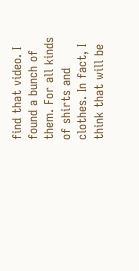find that video. I found a bunch of them. For all kinds of shirts and clothes. In fact, I think that will be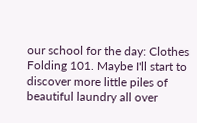our school for the day: Clothes Folding 101. Maybe I'll start to discover more little piles of beautiful laundry all over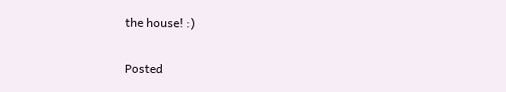the house! :)

Posted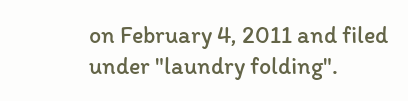on February 4, 2011 and filed under "laundry folding".